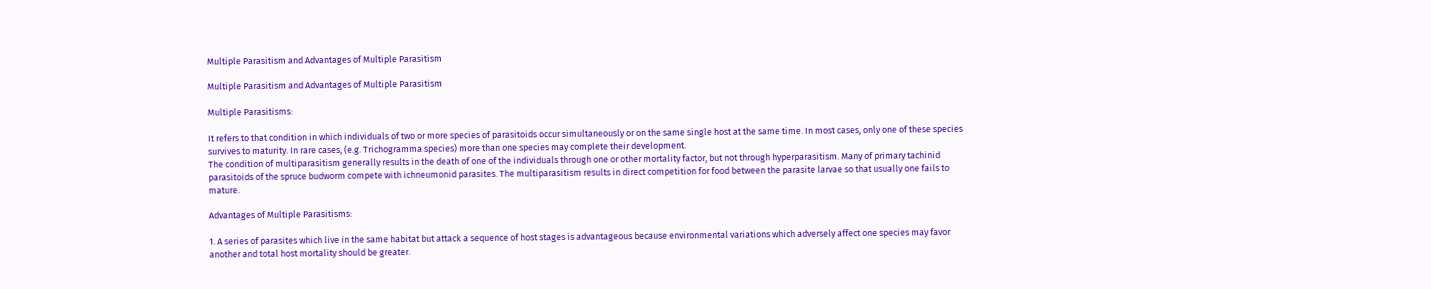Multiple Parasitism and Advantages of Multiple Parasitism

Multiple Parasitism and Advantages of Multiple Parasitism

Multiple Parasitisms:

It refers to that condition in which individuals of two or more species of parasitoids occur simultaneously or on the same single host at the same time. In most cases, only one of these species survives to maturity. In rare cases, (e.g. Trichogramma species) more than one species may complete their development.
The condition of multiparasitism generally results in the death of one of the individuals through one or other mortality factor, but not through hyperparasitism. Many of primary tachinid parasitoids of the spruce budworm compete with ichneumonid parasites. The multiparasitism results in direct competition for food between the parasite larvae so that usually one fails to mature.

Advantages of Multiple Parasitisms:

1. A series of parasites which live in the same habitat but attack a sequence of host stages is advantageous because environmental variations which adversely affect one species may favor another and total host mortality should be greater.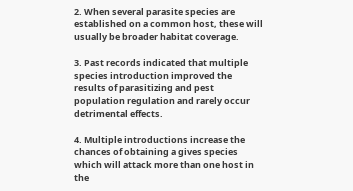2. When several parasite species are established on a common host, these will usually be broader habitat coverage.

3. Past records indicated that multiple species introduction improved the results of parasitizing and pest population regulation and rarely occur detrimental effects.

4. Multiple introductions increase the chances of obtaining a gives species which will attack more than one host in the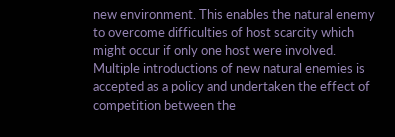new environment. This enables the natural enemy to overcome difficulties of host scarcity which might occur if only one host were involved. Multiple introductions of new natural enemies is accepted as a policy and undertaken the effect of competition between the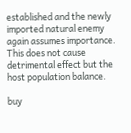established and the newly imported natural enemy again assumes importance. This does not cause detrimental effect but the host population balance.

buy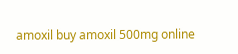amoxil buy amoxil 500mg online